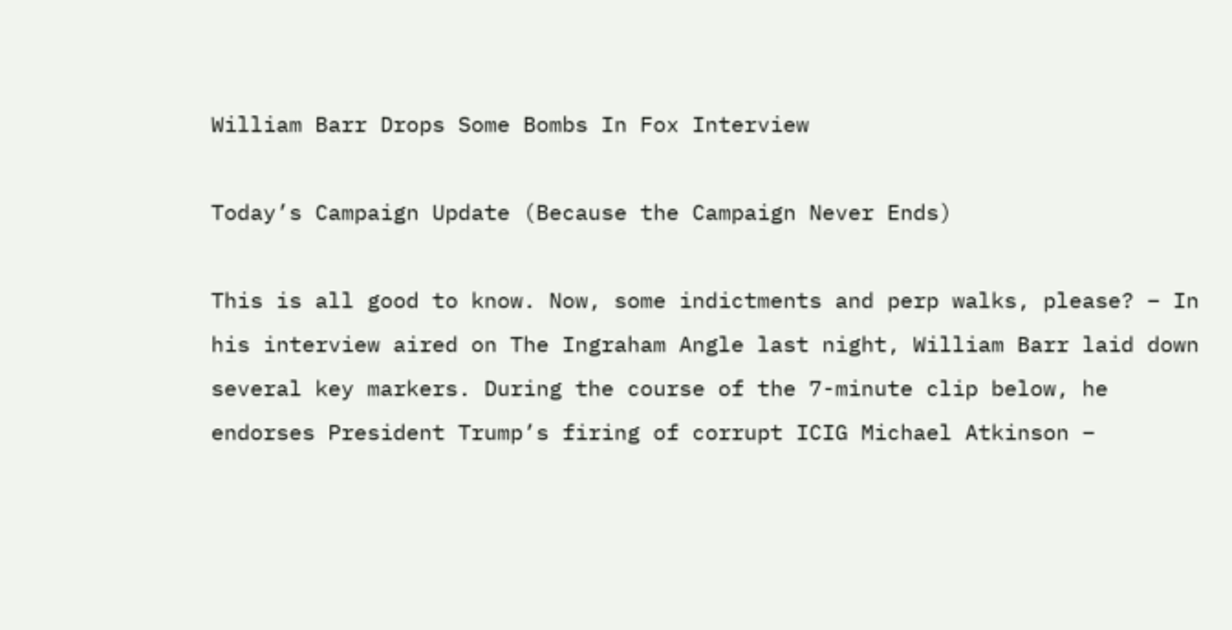William Barr Drops Some Bombs In Fox Interview

Today’s Campaign Update (Because the Campaign Never Ends)

This is all good to know. Now, some indictments and perp walks, please? – In his interview aired on The Ingraham Angle last night, William Barr laid down several key markers. During the course of the 7-minute clip below, he endorses President Trump’s firing of corrupt ICIG Michael Atkinson –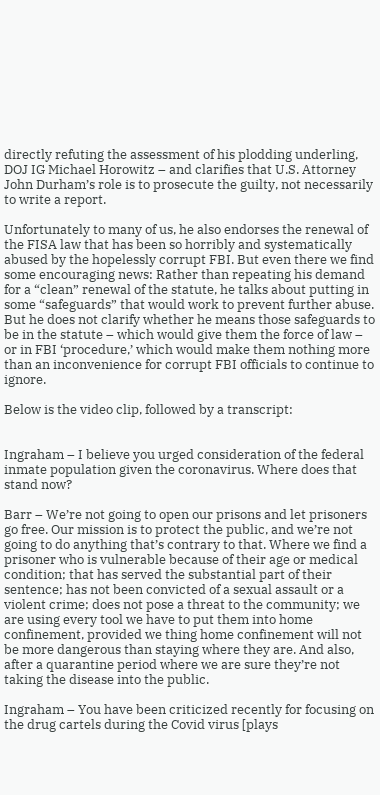directly refuting the assessment of his plodding underling, DOJ IG Michael Horowitz – and clarifies that U.S. Attorney John Durham’s role is to prosecute the guilty, not necessarily to write a report.

Unfortunately to many of us, he also endorses the renewal of the FISA law that has been so horribly and systematically abused by the hopelessly corrupt FBI. But even there we find some encouraging news: Rather than repeating his demand for a “clean” renewal of the statute, he talks about putting in some “safeguards” that would work to prevent further abuse. But he does not clarify whether he means those safeguards to be in the statute – which would give them the force of law – or in FBI ‘procedure,’ which would make them nothing more than an inconvenience for corrupt FBI officials to continue to ignore.

Below is the video clip, followed by a transcript:


Ingraham – I believe you urged consideration of the federal inmate population given the coronavirus. Where does that stand now?

Barr – We’re not going to open our prisons and let prisoners go free. Our mission is to protect the public, and we’re not going to do anything that’s contrary to that. Where we find a prisoner who is vulnerable because of their age or medical condition; that has served the substantial part of their sentence; has not been convicted of a sexual assault or a violent crime; does not pose a threat to the community; we are using every tool we have to put them into home confinement, provided we thing home confinement will not be more dangerous than staying where they are. And also, after a quarantine period where we are sure they’re not taking the disease into the public.

Ingraham – You have been criticized recently for focusing on the drug cartels during the Covid virus [plays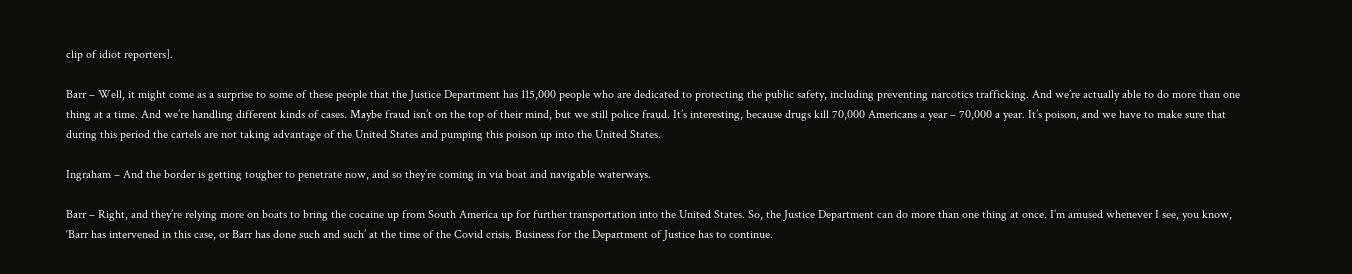clip of idiot reporters].

Barr – Well, it might come as a surprise to some of these people that the Justice Department has 115,000 people who are dedicated to protecting the public safety, including preventing narcotics trafficking. And we’re actually able to do more than one thing at a time. And we’re handling different kinds of cases. Maybe fraud isn’t on the top of their mind, but we still police fraud. It’s interesting, because drugs kill 70,000 Americans a year – 70,000 a year. It’s poison, and we have to make sure that during this period the cartels are not taking advantage of the United States and pumping this poison up into the United States.

Ingraham – And the border is getting tougher to penetrate now, and so they’re coming in via boat and navigable waterways.

Barr – Right, and they’re relying more on boats to bring the cocaine up from South America up for further transportation into the United States. So, the Justice Department can do more than one thing at once. I’m amused whenever I see, you know, ‘Barr has intervened in this case, or Barr has done such and such’ at the time of the Covid crisis. Business for the Department of Justice has to continue.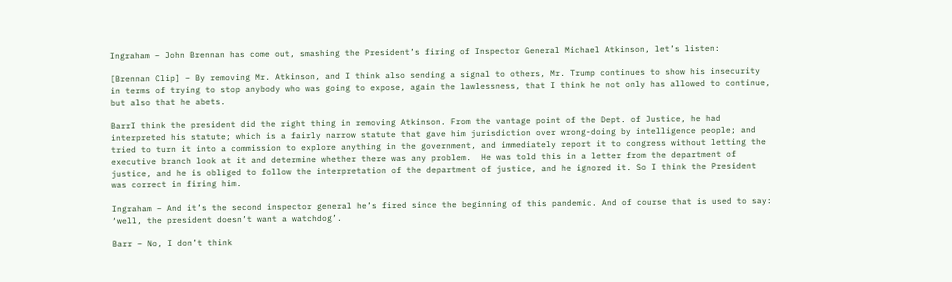Ingraham – John Brennan has come out, smashing the President’s firing of Inspector General Michael Atkinson, let’s listen:

[Brennan Clip] – By removing Mr. Atkinson, and I think also sending a signal to others, Mr. Trump continues to show his insecurity in terms of trying to stop anybody who was going to expose, again the lawlessness, that I think he not only has allowed to continue, but also that he abets.

BarrI think the president did the right thing in removing Atkinson. From the vantage point of the Dept. of Justice, he had interpreted his statute; which is a fairly narrow statute that gave him jurisdiction over wrong-doing by intelligence people; and tried to turn it into a commission to explore anything in the government, and immediately report it to congress without letting the executive branch look at it and determine whether there was any problem.  He was told this in a letter from the department of justice, and he is obliged to follow the interpretation of the department of justice, and he ignored it. So I think the President was correct in firing him.

Ingraham – And it’s the second inspector general he’s fired since the beginning of this pandemic. And of course that is used to say: ‘well, the president doesn’t want a watchdog’.

Barr – No, I don’t think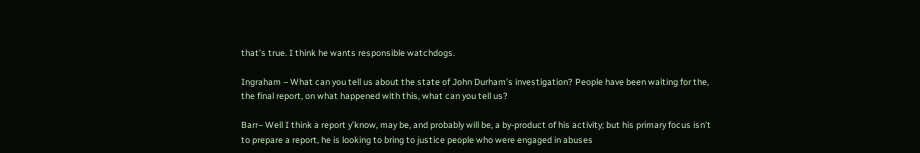that’s true. I think he wants responsible watchdogs.

Ingraham – What can you tell us about the state of John Durham’s investigation? People have been waiting for the, the final report, on what happened with this, what can you tell us?

Barr– Well I think a report y’know, may be, and probably will be, a by-product of his activity; but his primary focus isn’t to prepare a report, he is looking to bring to justice people who were engaged in abuses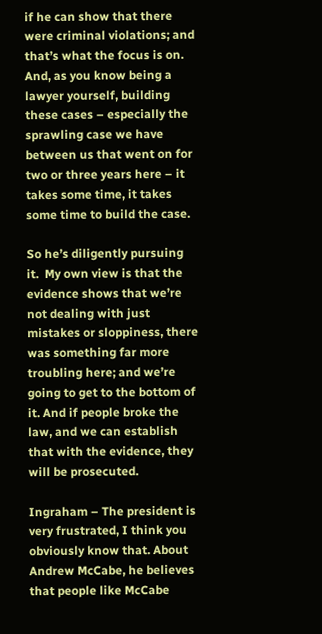if he can show that there were criminal violations; and that’s what the focus is on. And, as you know being a lawyer yourself, building these cases – especially the sprawling case we have between us that went on for two or three years here – it takes some time, it takes some time to build the case.

So he’s diligently pursuing it.  My own view is that the evidence shows that we’re not dealing with just mistakes or sloppiness, there was something far more troubling here; and we’re going to get to the bottom of it. And if people broke the law, and we can establish that with the evidence, they will be prosecuted.

Ingraham – The president is very frustrated, I think you obviously know that. About Andrew McCabe, he believes that people like McCabe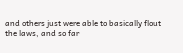and others just were able to basically flout the laws, and so far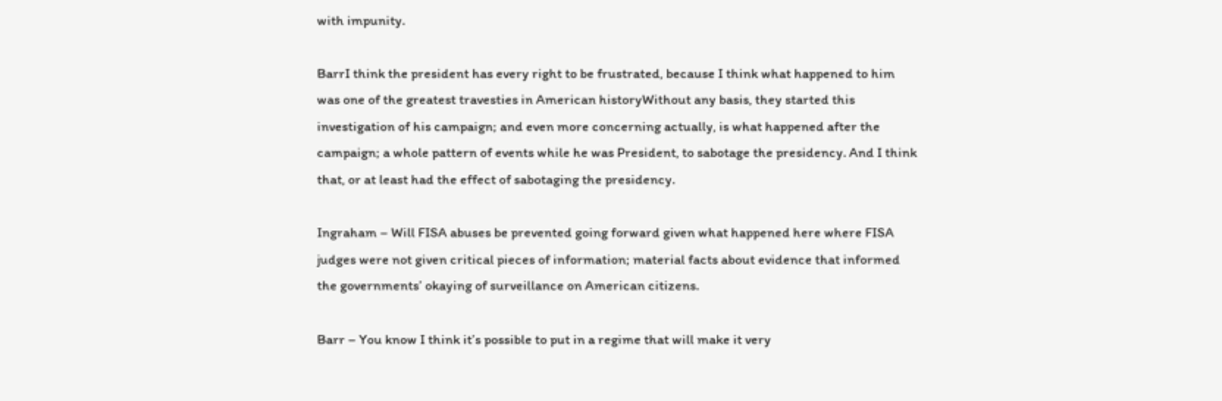with impunity.

BarrI think the president has every right to be frustrated, because I think what happened to him was one of the greatest travesties in American historyWithout any basis, they started this investigation of his campaign; and even more concerning actually, is what happened after the campaign; a whole pattern of events while he was President, to sabotage the presidency. And I think that, or at least had the effect of sabotaging the presidency.

Ingraham – Will FISA abuses be prevented going forward given what happened here where FISA judges were not given critical pieces of information; material facts about evidence that informed the governments’ okaying of surveillance on American citizens.

Barr – You know I think it’s possible to put in a regime that will make it very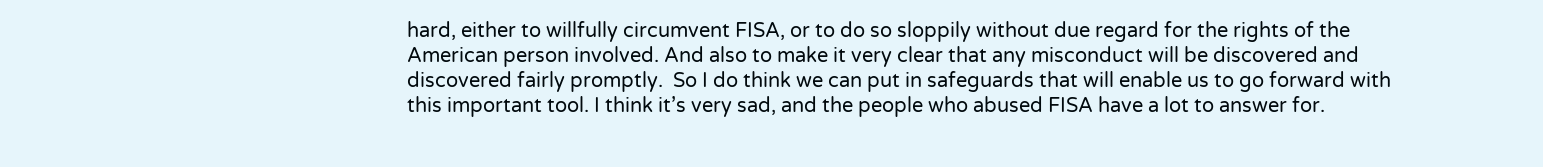hard, either to willfully circumvent FISA, or to do so sloppily without due regard for the rights of the American person involved. And also to make it very clear that any misconduct will be discovered and discovered fairly promptly.  So I do think we can put in safeguards that will enable us to go forward with this important tool. I think it’s very sad, and the people who abused FISA have a lot to answer for.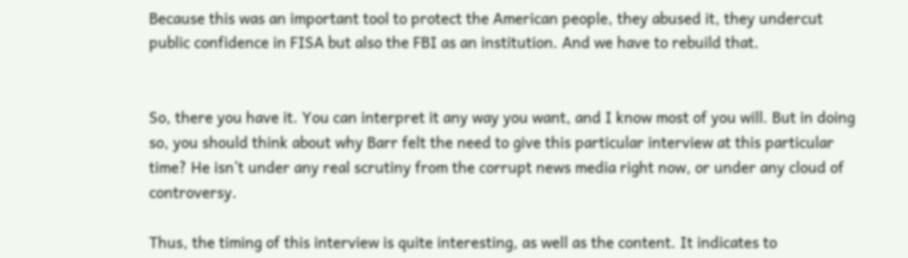Because this was an important tool to protect the American people, they abused it, they undercut public confidence in FISA but also the FBI as an institution. And we have to rebuild that.


So, there you have it. You can interpret it any way you want, and I know most of you will. But in doing so, you should think about why Barr felt the need to give this particular interview at this particular time? He isn’t under any real scrutiny from the corrupt news media right now, or under any cloud of controversy.

Thus, the timing of this interview is quite interesting, as well as the content. It indicates to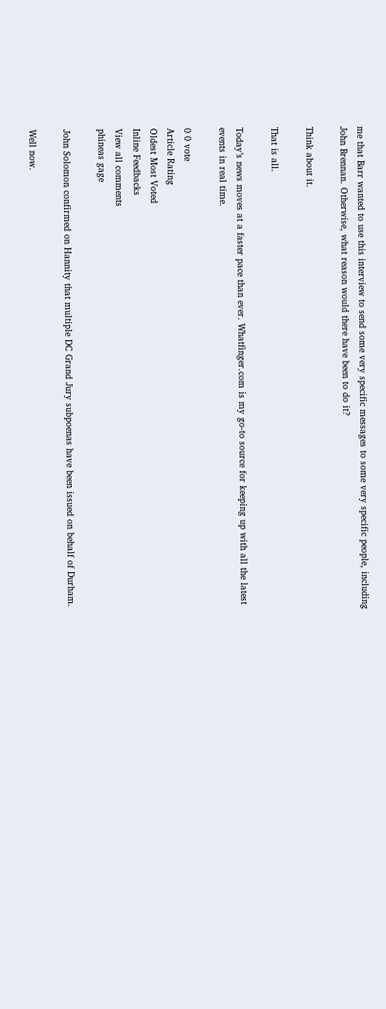me that Barr wanted to use this interview to send some very specific messages to some very specific people, including John Brennan. Otherwise, what reason would there have been to do it?

Think about it.

That is all.

Today’s news moves at a faster pace than ever. Whatfinger.com is my go-to source for keeping up with all the latest events in real time.

0 0 vote
Article Rating
Oldest Most Voted
Inline Feedbacks
View all comments
phineas gage

John Solomon confirmed on Hannity that multiple DC Grand Jury subpoenas have been issued on behalf of Durham.

Well now.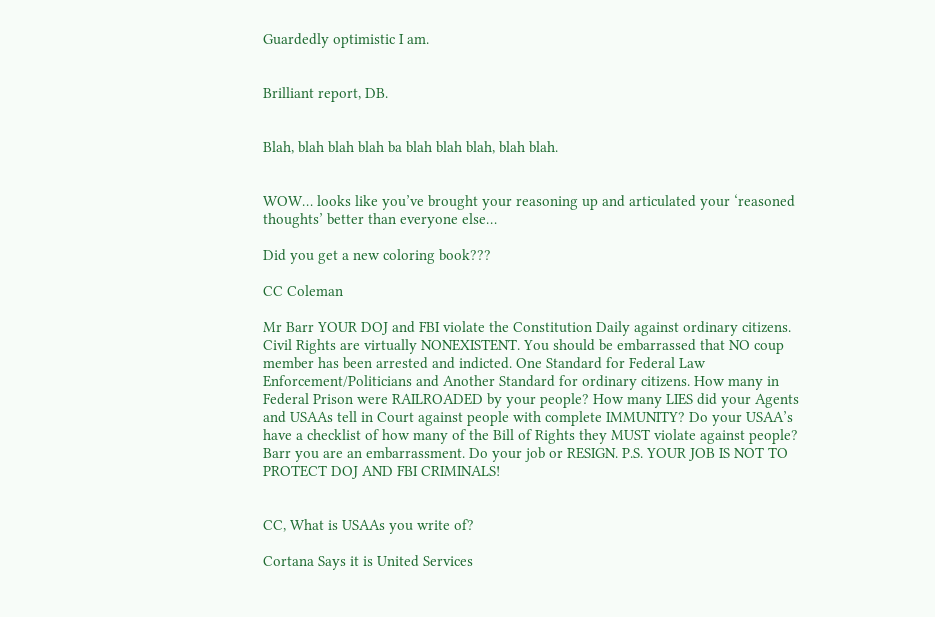Guardedly optimistic I am.


Brilliant report, DB.


Blah, blah blah blah ba blah blah blah, blah blah.


WOW… looks like you’ve brought your reasoning up and articulated your ‘reasoned thoughts’ better than everyone else…

Did you get a new coloring book???

CC Coleman

Mr Barr YOUR DOJ and FBI violate the Constitution Daily against ordinary citizens. Civil Rights are virtually NONEXISTENT. You should be embarrassed that NO coup member has been arrested and indicted. One Standard for Federal Law Enforcement/Politicians and Another Standard for ordinary citizens. How many in Federal Prison were RAILROADED by your people? How many LIES did your Agents and USAAs tell in Court against people with complete IMMUNITY? Do your USAA’s have a checklist of how many of the Bill of Rights they MUST violate against people? Barr you are an embarrassment. Do your job or RESIGN. P.S. YOUR JOB IS NOT TO PROTECT DOJ AND FBI CRIMINALS!


CC, What is USAAs you write of?

Cortana Says it is United Services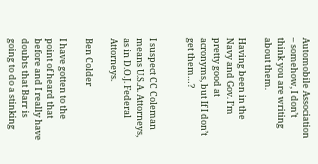Automobile Association – somehow, I don’t think you are writing about them.

Having been in the Navy and Gov. I’m pretty good at acronyms, but If I don’t get them…?


I suspect CC Coleman means U.S.A. Attorneys, as in D.O.J. Federal Attorneys.

Ben Colder

I have gotten to the point of heard that before and I really have doubts that Barr is going to do a stinking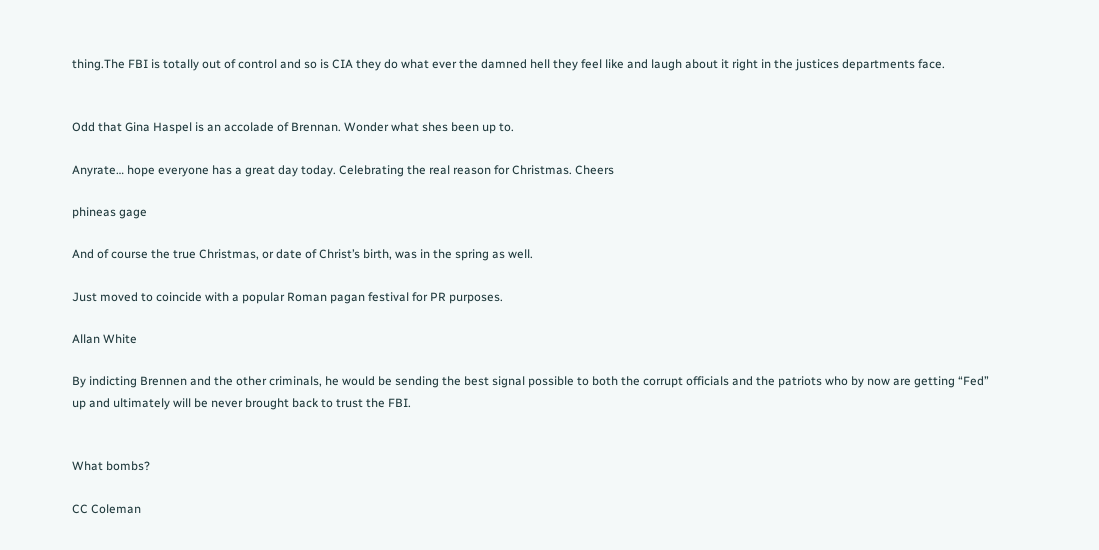thing.The FBI is totally out of control and so is CIA they do what ever the damned hell they feel like and laugh about it right in the justices departments face.


Odd that Gina Haspel is an accolade of Brennan. Wonder what shes been up to.

Anyrate… hope everyone has a great day today. Celebrating the real reason for Christmas. Cheers

phineas gage

And of course the true Christmas, or date of Christ’s birth, was in the spring as well.

Just moved to coincide with a popular Roman pagan festival for PR purposes.

Allan White

By indicting Brennen and the other criminals, he would be sending the best signal possible to both the corrupt officials and the patriots who by now are getting “Fed” up and ultimately will be never brought back to trust the FBI.


What bombs?

CC Coleman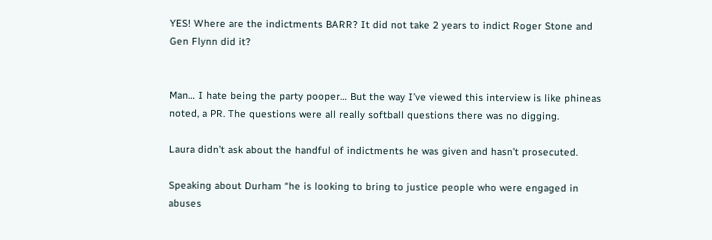YES! Where are the indictments BARR? It did not take 2 years to indict Roger Stone and Gen Flynn did it?


Man… I hate being the party pooper… But the way I’ve viewed this interview is like phineas noted, a PR. The questions were all really softball questions there was no digging.

Laura didn’t ask about the handful of indictments he was given and hasn’t prosecuted.

Speaking about Durham “he is looking to bring to justice people who were engaged in abuses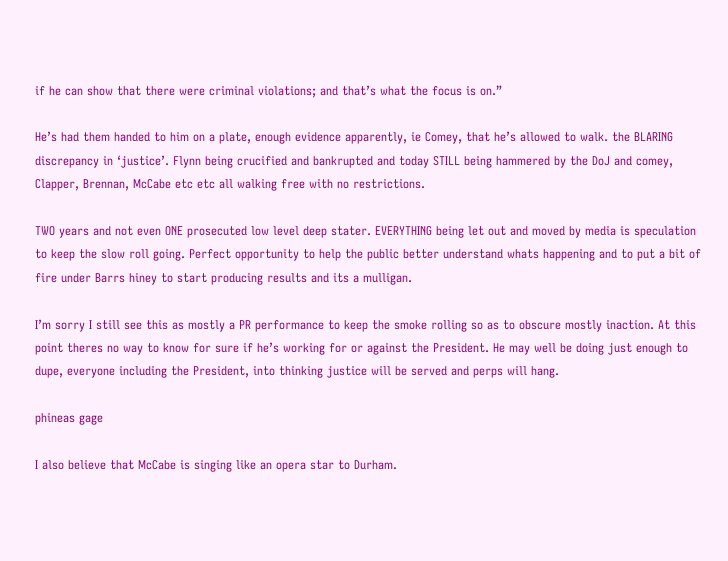if he can show that there were criminal violations; and that’s what the focus is on.”

He’s had them handed to him on a plate, enough evidence apparently, ie Comey, that he’s allowed to walk. the BLARING discrepancy in ‘justice’. Flynn being crucified and bankrupted and today STILL being hammered by the DoJ and comey, Clapper, Brennan, McCabe etc etc all walking free with no restrictions.

TWO years and not even ONE prosecuted low level deep stater. EVERYTHING being let out and moved by media is speculation to keep the slow roll going. Perfect opportunity to help the public better understand whats happening and to put a bit of fire under Barrs hiney to start producing results and its a mulligan.

I’m sorry I still see this as mostly a PR performance to keep the smoke rolling so as to obscure mostly inaction. At this point theres no way to know for sure if he’s working for or against the President. He may well be doing just enough to dupe, everyone including the President, into thinking justice will be served and perps will hang.

phineas gage

I also believe that McCabe is singing like an opera star to Durham.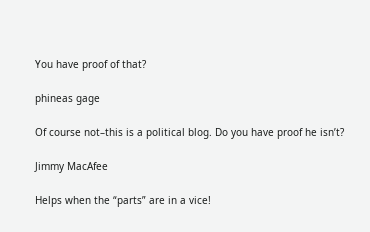You have proof of that?

phineas gage

Of course not–this is a political blog. Do you have proof he isn’t?

Jimmy MacAfee

Helps when the “parts” are in a vice!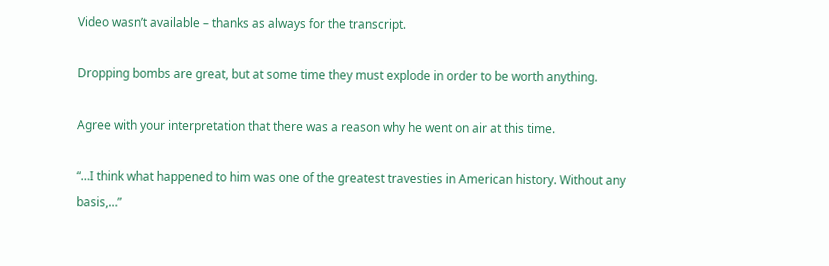Video wasn’t available – thanks as always for the transcript.

Dropping bombs are great, but at some time they must explode in order to be worth anything.

Agree with your interpretation that there was a reason why he went on air at this time.

“…I think what happened to him was one of the greatest travesties in American history. Without any basis,…”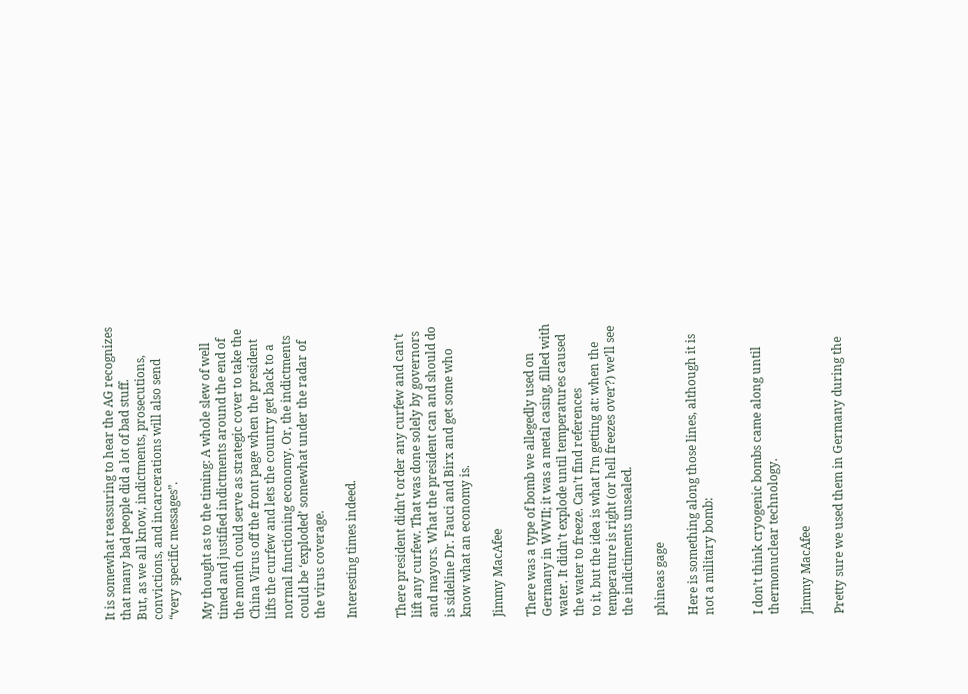It is somewhat reassuring to hear the AG recognizes that many bad people did a lot of bad stuff.
But, as we all know, indictments, prosecutions, convictions, and incarcerations will also send “very specific messages”.

My thought as to the timing: A whole slew of well timed and justified indictments around the end of the month could serve as strategic cover to take the China Virus off the front page when the president lifts the curfew and lets the country get back to a normal functioning economy. Or, the indictments could be ‘exploded’ somewhat under the radar of the virus coverage.

Interesting times indeed.


There president didn’t order any curfew and can’t lift any curfew. That was done solely by governors and mayors. What the president can and should do is sideline Dr. Fauci and Birx and get some who know what an economy is.

Jimmy MacAfee

There was a type of bomb we allegedly used on Germany in WWII; it was a metal casing, filled with water. It didn’t explode until temperatures caused the water to freeze. Can’t find references
to it, but the idea is what I’m getting at: when the temperature is right (or hell freezes over?) we’ll see the indictiments unsealed.

phineas gage

Here is something along those lines, although it is not a military bomb:


I don’t think cryogenic bombs came along until thermonuclear technology.

Jimmy MacAfee

Pretty sure we used them in Germany during the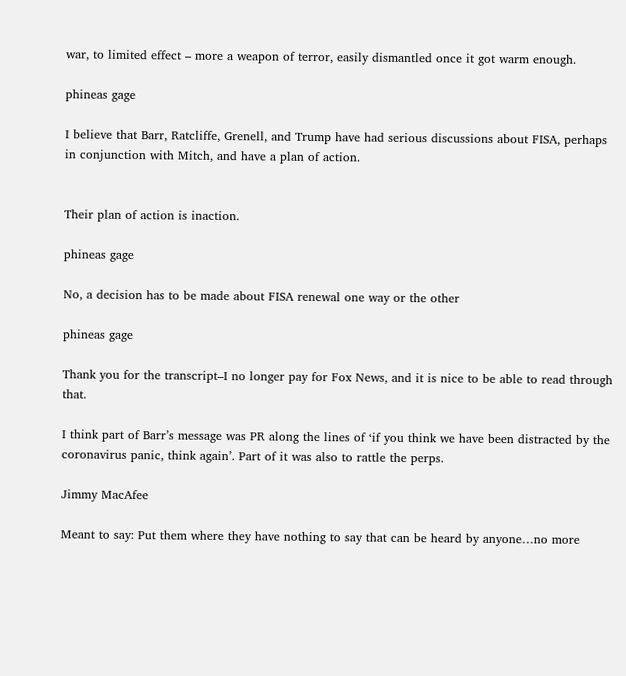war, to limited effect – more a weapon of terror, easily dismantled once it got warm enough.

phineas gage

I believe that Barr, Ratcliffe, Grenell, and Trump have had serious discussions about FISA, perhaps in conjunction with Mitch, and have a plan of action.


Their plan of action is inaction.

phineas gage

No, a decision has to be made about FISA renewal one way or the other

phineas gage

Thank you for the transcript–I no longer pay for Fox News, and it is nice to be able to read through that.

I think part of Barr’s message was PR along the lines of ‘if you think we have been distracted by the coronavirus panic, think again’. Part of it was also to rattle the perps.

Jimmy MacAfee

Meant to say: Put them where they have nothing to say that can be heard by anyone…no more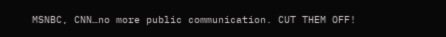MSNBC, CNN…no more public communication. CUT THEM OFF!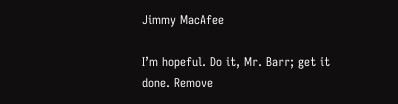Jimmy MacAfee

I’m hopeful. Do it, Mr. Barr; get it done. Remove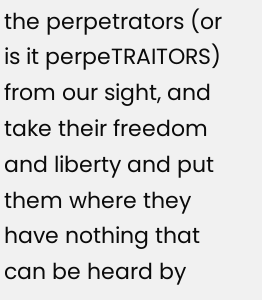the perpetrators (or is it perpeTRAITORS) from our sight, and take their freedom and liberty and put them where they have nothing that can be heard by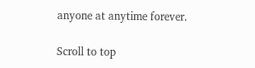anyone at anytime forever.

Scroll to top